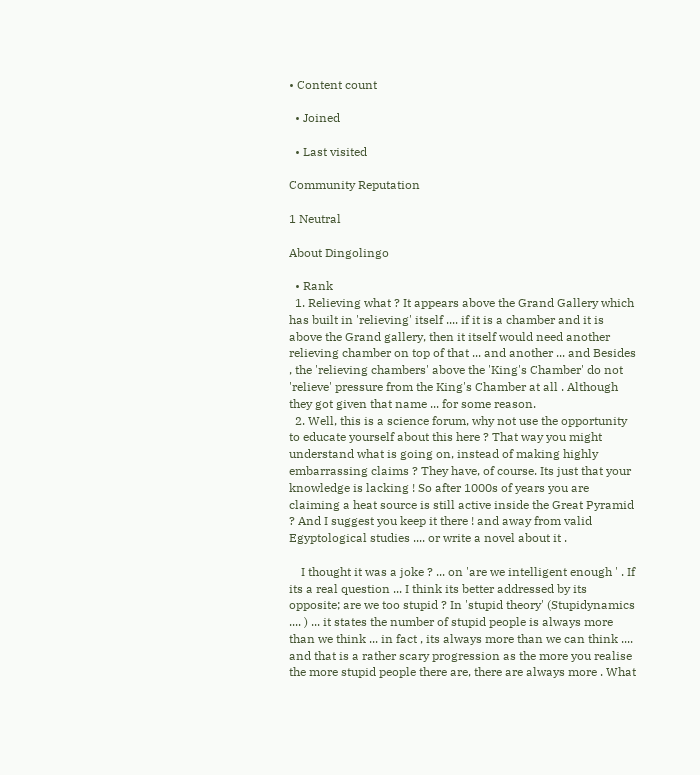• Content count

  • Joined

  • Last visited

Community Reputation

1 Neutral

About Dingolingo

  • Rank
  1. Relieving what ? It appears above the Grand Gallery which has built in 'relieving' itself .... if it is a chamber and it is above the Grand gallery, then it itself would need another relieving chamber on top of that ... and another ... and Besides , the 'relieving chambers' above the 'King's Chamber' do not 'relieve' pressure from the King's Chamber at all . Although they got given that name ... for some reason.
  2. Well, this is a science forum, why not use the opportunity to educate yourself about this here ? That way you might understand what is going on, instead of making highly embarrassing claims ? They have, of course. Its just that your knowledge is lacking ! So after 1000s of years you are claiming a heat source is still active inside the Great Pyramid ? And I suggest you keep it there ! and away from valid Egyptological studies .... or write a novel about it .

    I thought it was a joke ? ... on 'are we intelligent enough ' . If its a real question ... I think its better addressed by its opposite; are we too stupid ? In 'stupid theory' (Stupidynamics .... ) ... it states the number of stupid people is always more than we think ... in fact , its always more than we can think .... and that is a rather scary progression as the more you realise the more stupid people there are, there are always more . What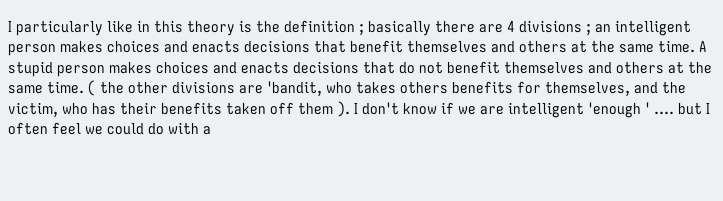I particularly like in this theory is the definition ; basically there are 4 divisions ; an intelligent person makes choices and enacts decisions that benefit themselves and others at the same time. A stupid person makes choices and enacts decisions that do not benefit themselves and others at the same time. ( the other divisions are 'bandit, who takes others benefits for themselves, and the victim, who has their benefits taken off them ). I don't know if we are intelligent 'enough ' .... but I often feel we could do with a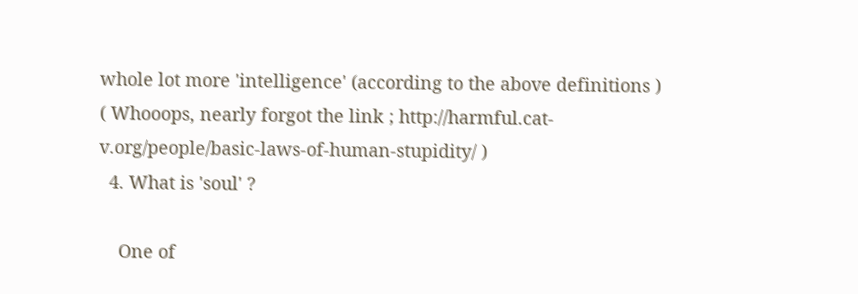whole lot more 'intelligence' (according to the above definitions ) ( Whooops, nearly forgot the link ; http://harmful.cat-v.org/people/basic-laws-of-human-stupidity/ )
  4. What is 'soul' ?

    One of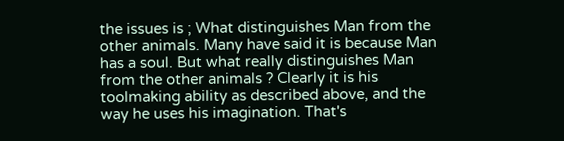the issues is ; What distinguishes Man from the other animals. Many have said it is because Man has a soul. But what really distinguishes Man from the other animals ? Clearly it is his toolmaking ability as described above, and the way he uses his imagination. That's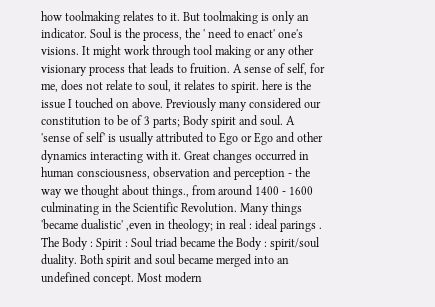how toolmaking relates to it. But toolmaking is only an indicator. Soul is the process, the ' need to enact' one's visions. It might work through tool making or any other visionary process that leads to fruition. A sense of self, for me, does not relate to soul, it relates to spirit. here is the issue I touched on above. Previously many considered our constitution to be of 3 parts; Body spirit and soul. A 'sense of self' is usually attributed to Ego or Ego and other dynamics interacting with it. Great changes occurred in human consciousness, observation and perception - the way we thought about things., from around 1400 - 1600 culminating in the Scientific Revolution. Many things 'became dualistic' ,even in theology; in real : ideal parings . The Body : Spirit : Soul triad became the Body : spirit/soul duality. Both spirit and soul became merged into an undefined concept. Most modern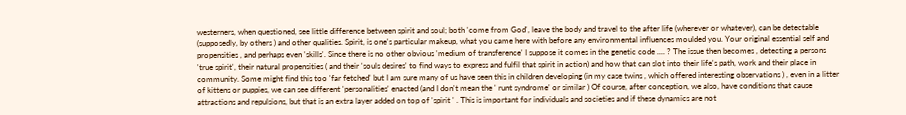westerners, when questioned, see little difference between spirit and soul; both 'come from God', leave the body and travel to the after life (wherever or whatever), can be detectable (supposedly, by others ) and other qualities. Spirit, is one's particular makeup, what you came here with before any environmental influences moulded you. Your original essential self and propensities , and perhaps even 'skills'. Since there is no other obvious 'medium of transference' I suppose it comes in the genetic code .... ? The issue then becomes , detecting a persons 'true spirit', their natural propensities ( and their 'souls desires' to find ways to express and fulfil that spirit in action) and how that can slot into their life's path, work and their place in community. Some might find this too 'far fetched' but I am sure many of us have seen this in children developing (in my case twins , which offered interesting observations ) , even in a litter of kittens or puppies, we can see different 'personalities' enacted (and I don't mean the ' runt syndrome' or similar ) Of course, after conception, we also, have conditions that cause attractions and repulsions, but that is an extra layer added on top of 'spirit ' . This is important for individuals and societies and if these dynamics are not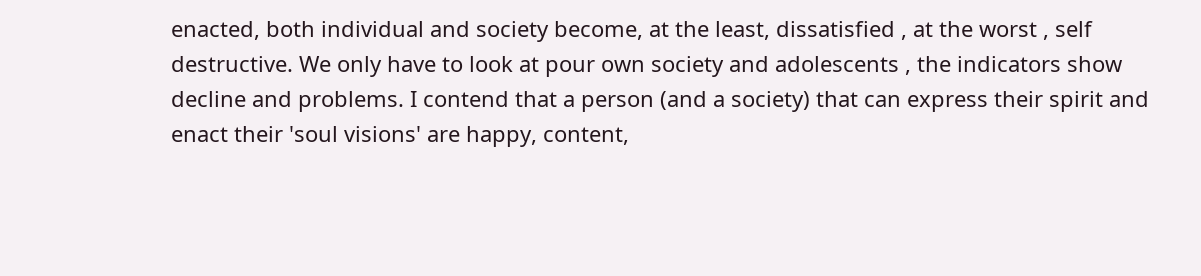enacted, both individual and society become, at the least, dissatisfied , at the worst , self destructive. We only have to look at pour own society and adolescents , the indicators show decline and problems. I contend that a person (and a society) that can express their spirit and enact their 'soul visions' are happy, content,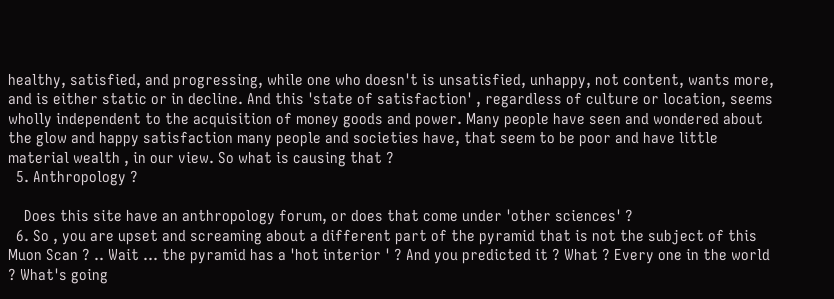healthy, satisfied, and progressing, while one who doesn't is unsatisfied, unhappy, not content, wants more, and is either static or in decline. And this 'state of satisfaction' , regardless of culture or location, seems wholly independent to the acquisition of money goods and power. Many people have seen and wondered about the glow and happy satisfaction many people and societies have, that seem to be poor and have little material wealth , in our view. So what is causing that ?
  5. Anthropology ?

    Does this site have an anthropology forum, or does that come under 'other sciences' ?
  6. So , you are upset and screaming about a different part of the pyramid that is not the subject of this Muon Scan ? .. Wait ... the pyramid has a 'hot interior ' ? And you predicted it ? What ? Every one in the world ? What's going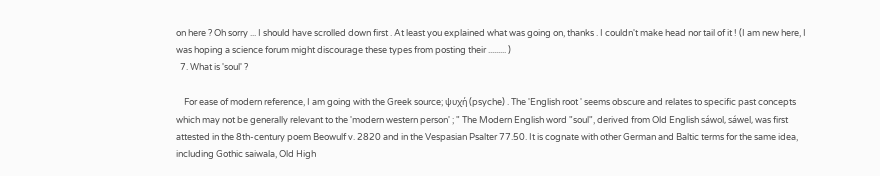on here ? Oh sorry ... I should have scrolled down first . At least you explained what was going on, thanks . I couldn't make head nor tail of it ! (I am new here, I was hoping a science forum might discourage these types from posting their ......... )
  7. What is 'soul' ?

    For ease of modern reference, I am going with the Greek source; ψυχή (psyche) . The 'English root ' seems obscure and relates to specific past concepts which may not be generally relevant to the 'modern western person' ; " The Modern English word "soul", derived from Old English sáwol, sáwel, was first attested in the 8th-century poem Beowulf v. 2820 and in the Vespasian Psalter 77.50. It is cognate with other German and Baltic terms for the same idea, including Gothic saiwala, Old High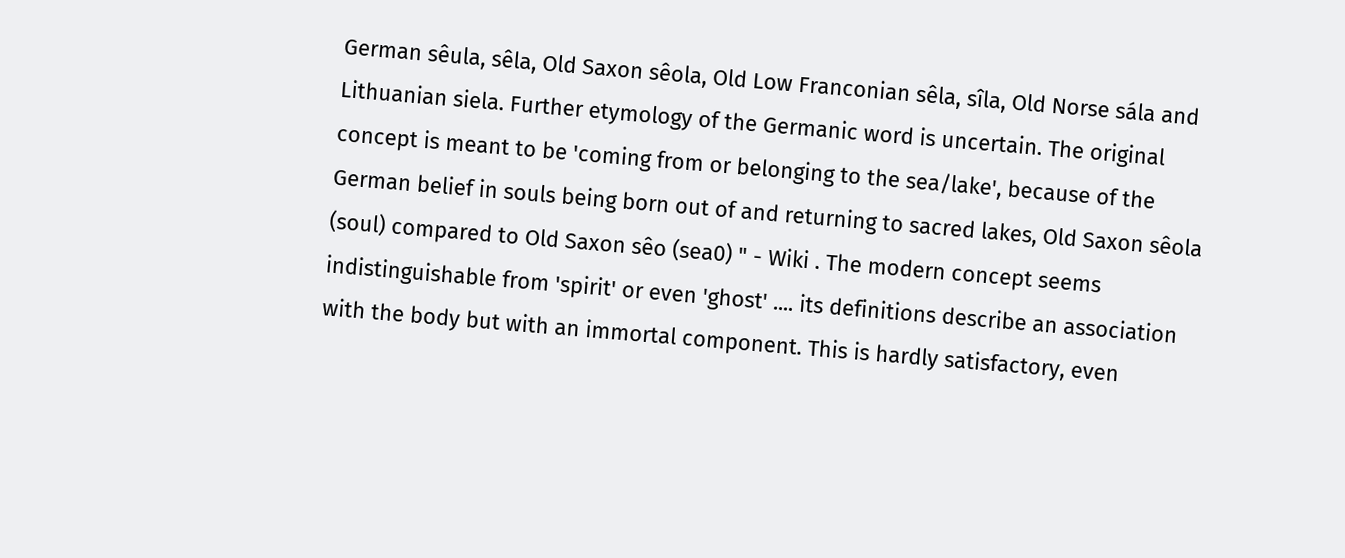German sêula, sêla, Old Saxon sêola, Old Low Franconian sêla, sîla, Old Norse sála and Lithuanian siela. Further etymology of the Germanic word is uncertain. The original concept is meant to be 'coming from or belonging to the sea/lake', because of the German belief in souls being born out of and returning to sacred lakes, Old Saxon sêola (soul) compared to Old Saxon sêo (sea0) " - Wiki . The modern concept seems indistinguishable from 'spirit' or even 'ghost' .... its definitions describe an association with the body but with an immortal component. This is hardly satisfactory, even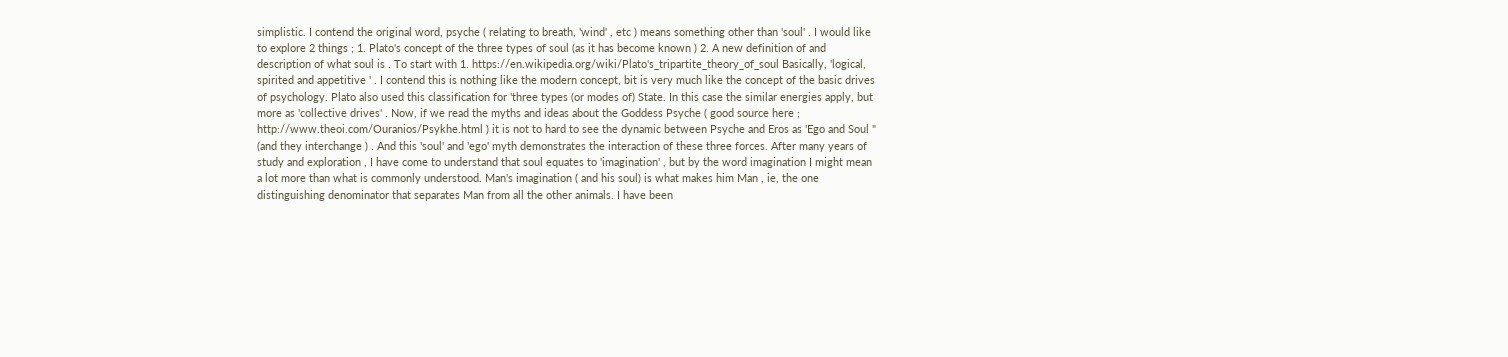simplistic. I contend the original word, psyche ( relating to breath, 'wind' , etc ) means something other than 'soul' . I would like to explore 2 things ; 1. Plato's concept of the three types of soul (as it has become known ) 2. A new definition of and description of what soul is . To start with 1. https://en.wikipedia.org/wiki/Plato's_tripartite_theory_of_soul Basically, 'logical, spirited and appetitive ' . I contend this is nothing like the modern concept, bit is very much like the concept of the basic drives of psychology. Plato also used this classification for 'three types (or modes of) State. In this case the similar energies apply, but more as 'collective drives' . Now, if we read the myths and ideas about the Goddess Psyche ( good source here ; http://www.theoi.com/Ouranios/Psykhe.html ) it is not to hard to see the dynamic between Psyche and Eros as 'Ego and Soul " (and they interchange ) . And this 'soul' and 'ego' myth demonstrates the interaction of these three forces. After many years of study and exploration , I have come to understand that soul equates to 'imagination' , but by the word imagination I might mean a lot more than what is commonly understood. Man's imagination ( and his soul) is what makes him Man , ie, the one distinguishing denominator that separates Man from all the other animals. I have been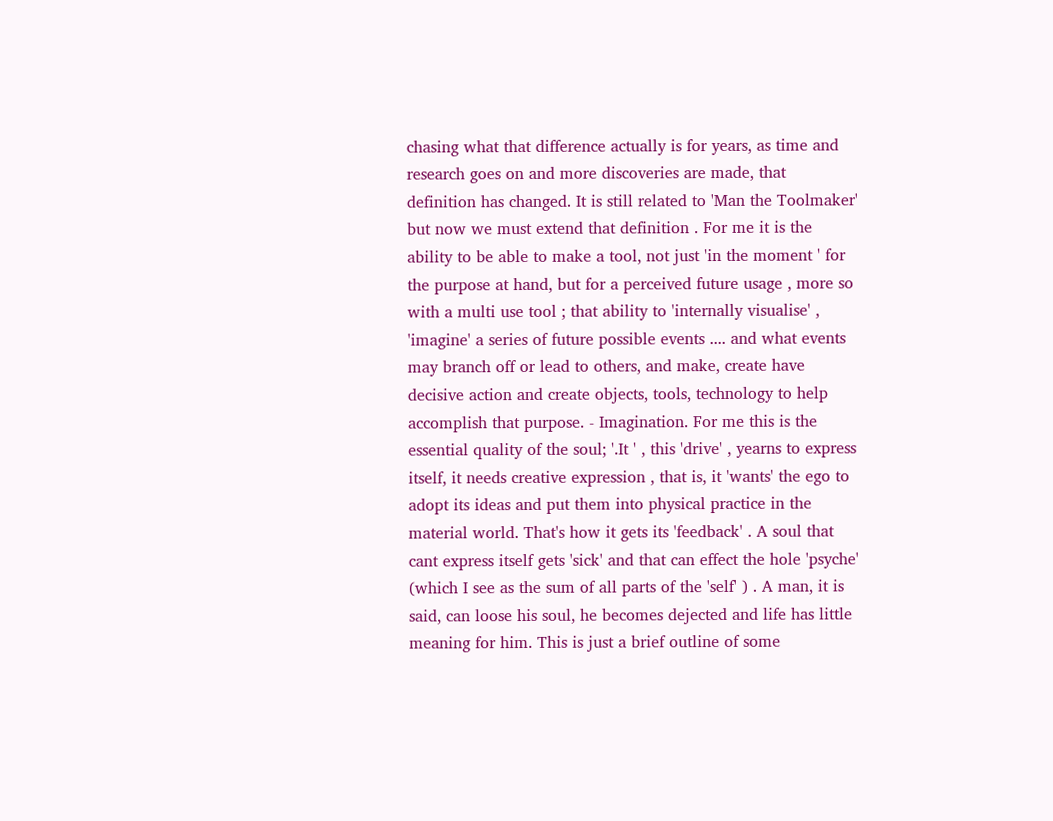chasing what that difference actually is for years, as time and research goes on and more discoveries are made, that definition has changed. It is still related to 'Man the Toolmaker' but now we must extend that definition . For me it is the ability to be able to make a tool, not just 'in the moment ' for the purpose at hand, but for a perceived future usage , more so with a multi use tool ; that ability to 'internally visualise' , 'imagine' a series of future possible events .... and what events may branch off or lead to others, and make, create have decisive action and create objects, tools, technology to help accomplish that purpose. - Imagination. For me this is the essential quality of the soul; '.It ' , this 'drive' , yearns to express itself, it needs creative expression , that is, it 'wants' the ego to adopt its ideas and put them into physical practice in the material world. That's how it gets its 'feedback' . A soul that cant express itself gets 'sick' and that can effect the hole 'psyche' (which I see as the sum of all parts of the 'self' ) . A man, it is said, can loose his soul, he becomes dejected and life has little meaning for him. This is just a brief outline of some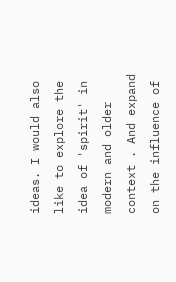ideas. I would also like to explore the idea of 'spirit' in modern and older context . And expand on the influence of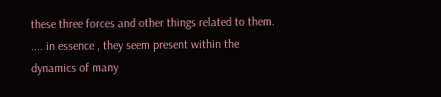these three forces and other things related to them. .... in essence , they seem present within the dynamics of many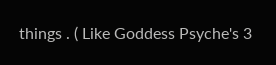things . ( Like Goddess Psyche's 3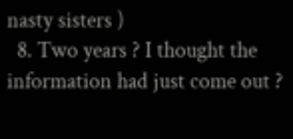nasty sisters )
  8. Two years ? I thought the information had just come out ?